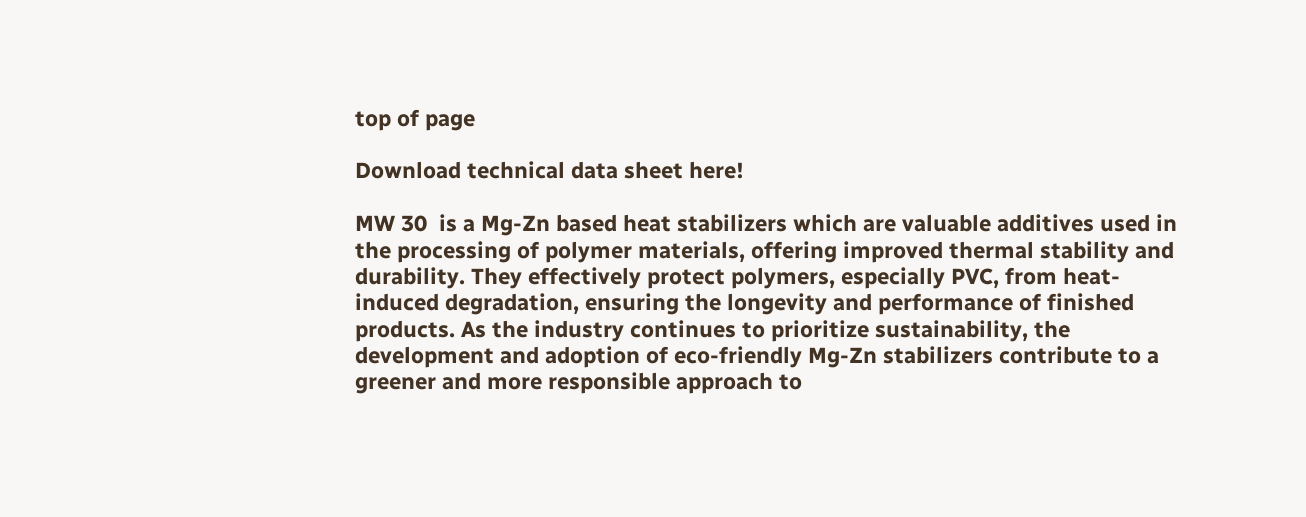top of page

Download technical data sheet here!

MW 30  is a Mg-Zn based heat stabilizers which are valuable additives used in the processing of polymer materials, offering improved thermal stability and durability. They effectively protect polymers, especially PVC, from heat-induced degradation, ensuring the longevity and performance of finished products. As the industry continues to prioritize sustainability, the development and adoption of eco-friendly Mg-Zn stabilizers contribute to a greener and more responsible approach to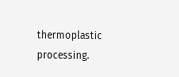thermoplastic processing.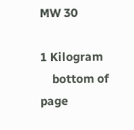MW 30

1 Kilogram
    bottom of page